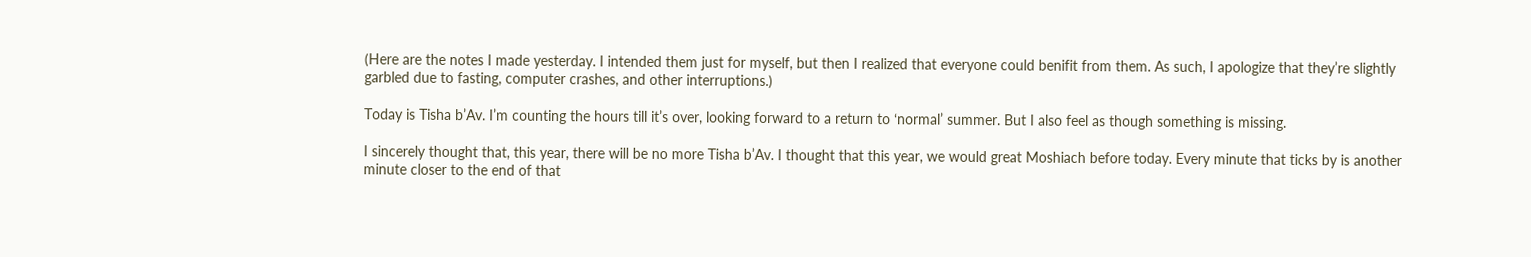(Here are the notes I made yesterday. I intended them just for myself, but then I realized that everyone could benifit from them. As such, I apologize that they’re slightly garbled due to fasting, computer crashes, and other interruptions.)

Today is Tisha b’Av. I’m counting the hours till it’s over, looking forward to a return to ‘normal’ summer. But I also feel as though something is missing.

I sincerely thought that, this year, there will be no more Tisha b’Av. I thought that this year, we would great Moshiach before today. Every minute that ticks by is another minute closer to the end of that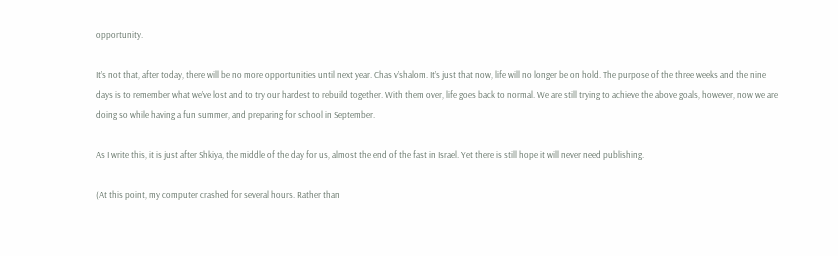opportunity.

It’s not that, after today, there will be no more opportunities until next year. Chas v’shalom. It’s just that now, life will no longer be on hold. The purpose of the three weeks and the nine days is to remember what we’ve lost and to try our hardest to rebuild together. With them over, life goes back to normal. We are still trying to achieve the above goals, however, now we are doing so while having a fun summer, and preparing for school in September.

As I write this, it is just after Shkiya, the middle of the day for us, almost the end of the fast in Israel. Yet there is still hope it will never need publishing.

(At this point, my computer crashed for several hours. Rather than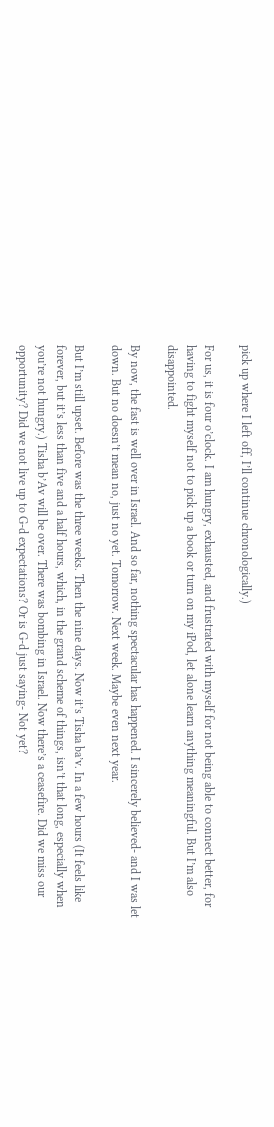pick up where I left off, I’ll continue chronologically.)

For us, it is four o’clock. I am hungry, exhausted, and frustrated with myself for not being able to connect better, for having to fight myself not to pick up a book or turn on my iPod, let alone learn anything meaningful. But I’m also disappointed.

By now, the fast is well over in Israel. And so far, nothing spectacular has happened. I sincerely believed- and I was let down. But no doesn’t mean no, just no yet. Tomorrow. Next week. Maybe even next year.

But I’m still upset. Before was the three weeks. Then the nine days. Now it’s Tisha ba’v. In a few hours (It feels like forever, but it’s less than five and a half hours, which, in the grand scheme of things, isn’t that long, especially when you’re not hungry.) Tisha b’Av will be over. There was bombing in Israel. Now there’s a ceasefire. Did we miss our opportunity? Did we not live up to G-d expectations? Or is G-d just saying- Not yet?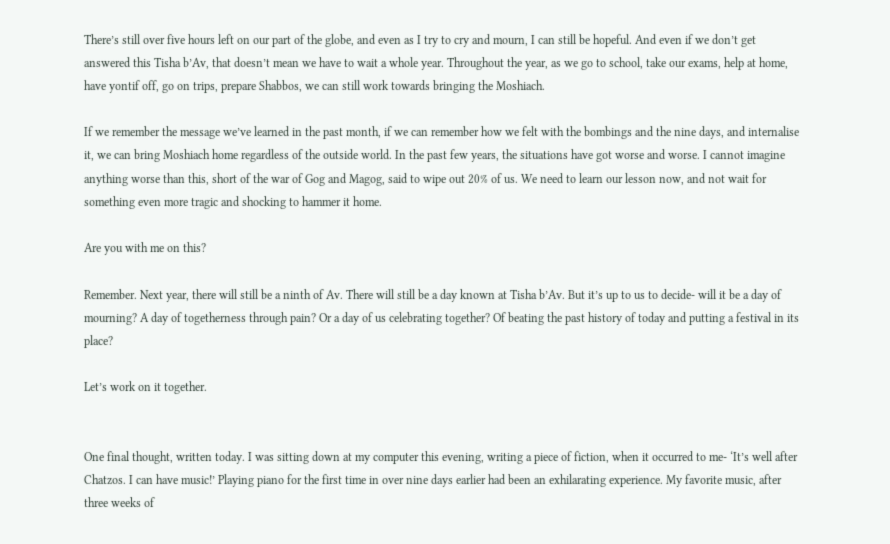There’s still over five hours left on our part of the globe, and even as I try to cry and mourn, I can still be hopeful. And even if we don’t get answered this Tisha b’Av, that doesn’t mean we have to wait a whole year. Throughout the year, as we go to school, take our exams, help at home, have yontif off, go on trips, prepare Shabbos, we can still work towards bringing the Moshiach.

If we remember the message we’ve learned in the past month, if we can remember how we felt with the bombings and the nine days, and internalise it, we can bring Moshiach home regardless of the outside world. In the past few years, the situations have got worse and worse. I cannot imagine anything worse than this, short of the war of Gog and Magog, said to wipe out 20% of us. We need to learn our lesson now, and not wait for something even more tragic and shocking to hammer it home.

Are you with me on this?

Remember. Next year, there will still be a ninth of Av. There will still be a day known at Tisha b’Av. But it’s up to us to decide- will it be a day of mourning? A day of togetherness through pain? Or a day of us celebrating together? Of beating the past history of today and putting a festival in its place?

Let’s work on it together.


One final thought, written today. I was sitting down at my computer this evening, writing a piece of fiction, when it occurred to me- ‘It’s well after Chatzos. I can have music!’ Playing piano for the first time in over nine days earlier had been an exhilarating experience. My favorite music, after three weeks of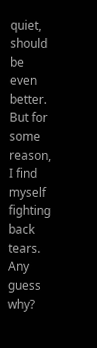quiet, should be even better. But for some reason, I find myself fighting back tears. Any guess why?